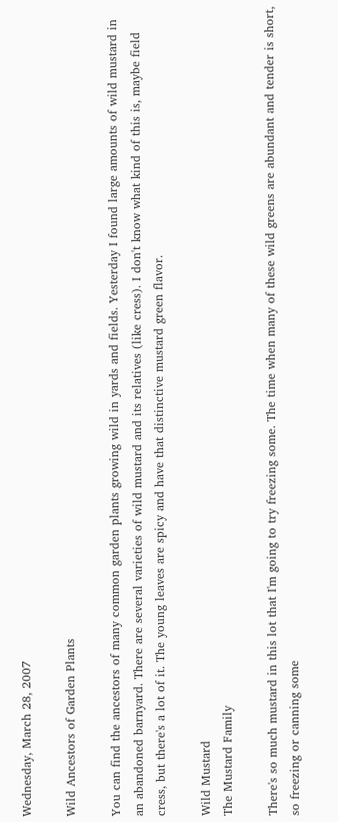Wednesday, March 28, 2007

Wild Ancestors of Garden Plants

You can find the ancestors of many common garden plants growing wild in yards and fields. Yesterday I found large amounts of wild mustard in an abandoned barnyard. There are several varieties of wild mustard and its relatives (like cress). I don't know what kind of this is, maybe field cress, but there's a lot of it. The young leaves are spicy and have that distinctive mustard green flavor.

Wild Mustard
The Mustard Family

There's so much mustard in this lot that I'm going to try freezing some. The time when many of these wild greens are abundant and tender is short, so freezing or canning some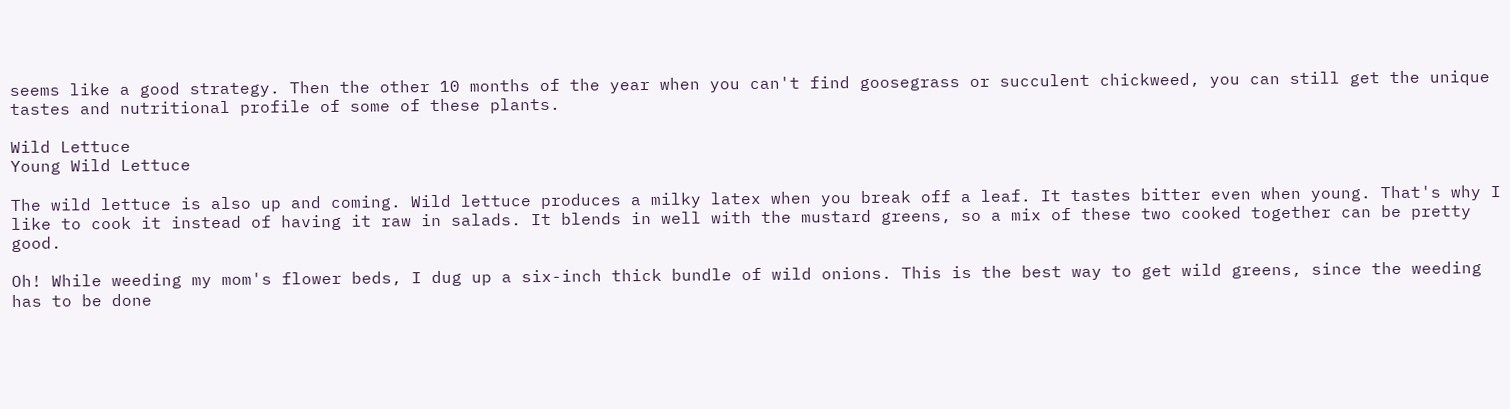seems like a good strategy. Then the other 10 months of the year when you can't find goosegrass or succulent chickweed, you can still get the unique tastes and nutritional profile of some of these plants.

Wild Lettuce
Young Wild Lettuce

The wild lettuce is also up and coming. Wild lettuce produces a milky latex when you break off a leaf. It tastes bitter even when young. That's why I like to cook it instead of having it raw in salads. It blends in well with the mustard greens, so a mix of these two cooked together can be pretty good.

Oh! While weeding my mom's flower beds, I dug up a six-inch thick bundle of wild onions. This is the best way to get wild greens, since the weeding has to be done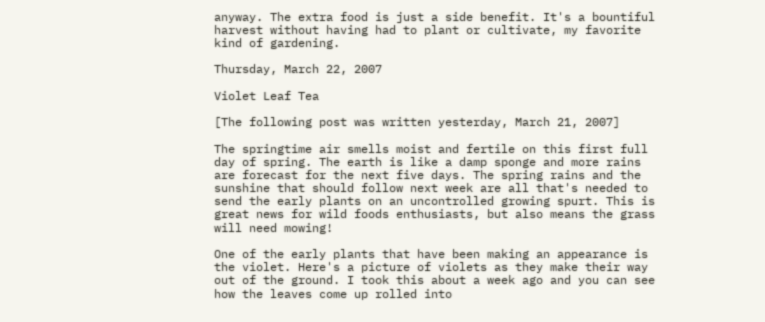anyway. The extra food is just a side benefit. It's a bountiful harvest without having had to plant or cultivate, my favorite kind of gardening.

Thursday, March 22, 2007

Violet Leaf Tea

[The following post was written yesterday, March 21, 2007]

The springtime air smells moist and fertile on this first full day of spring. The earth is like a damp sponge and more rains are forecast for the next five days. The spring rains and the sunshine that should follow next week are all that's needed to send the early plants on an uncontrolled growing spurt. This is great news for wild foods enthusiasts, but also means the grass will need mowing!

One of the early plants that have been making an appearance is the violet. Here's a picture of violets as they make their way out of the ground. I took this about a week ago and you can see how the leaves come up rolled into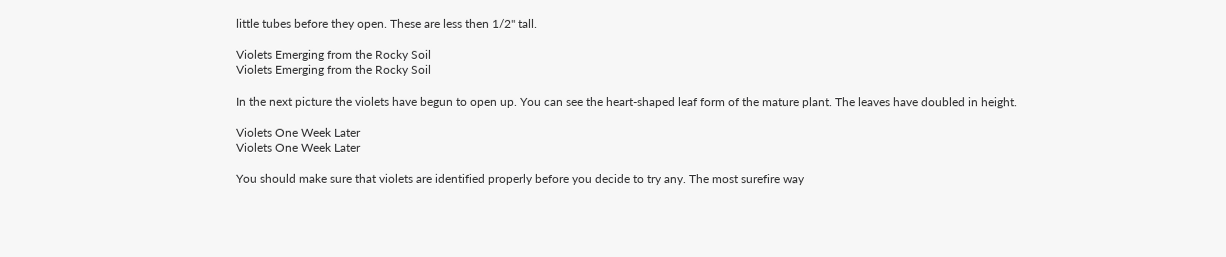little tubes before they open. These are less then 1/2" tall.

Violets Emerging from the Rocky Soil
Violets Emerging from the Rocky Soil

In the next picture the violets have begun to open up. You can see the heart-shaped leaf form of the mature plant. The leaves have doubled in height.

Violets One Week Later
Violets One Week Later

You should make sure that violets are identified properly before you decide to try any. The most surefire way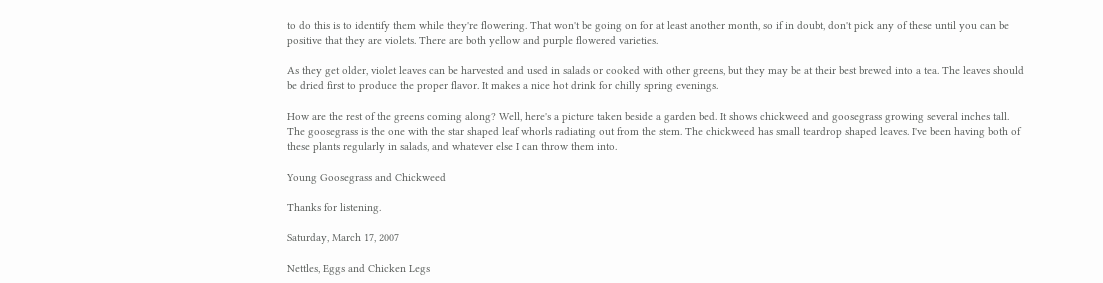to do this is to identify them while they're flowering. That won't be going on for at least another month, so if in doubt, don't pick any of these until you can be positive that they are violets. There are both yellow and purple flowered varieties.

As they get older, violet leaves can be harvested and used in salads or cooked with other greens, but they may be at their best brewed into a tea. The leaves should be dried first to produce the proper flavor. It makes a nice hot drink for chilly spring evenings.

How are the rest of the greens coming along? Well, here's a picture taken beside a garden bed. It shows chickweed and goosegrass growing several inches tall. The goosegrass is the one with the star shaped leaf whorls radiating out from the stem. The chickweed has small teardrop shaped leaves. I've been having both of these plants regularly in salads, and whatever else I can throw them into.

Young Goosegrass and Chickweed

Thanks for listening.

Saturday, March 17, 2007

Nettles, Eggs and Chicken Legs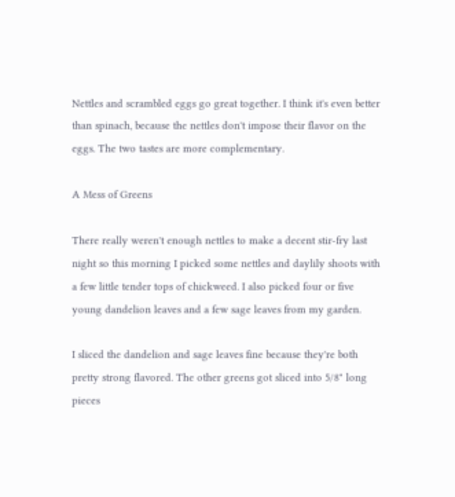Nettles and scrambled eggs go great together. I think it's even better than spinach, because the nettles don't impose their flavor on the eggs. The two tastes are more complementary.

A Mess of Greens

There really weren't enough nettles to make a decent stir-fry last night so this morning I picked some nettles and daylily shoots with a few little tender tops of chickweed. I also picked four or five young dandelion leaves and a few sage leaves from my garden.

I sliced the dandelion and sage leaves fine because they're both pretty strong flavored. The other greens got sliced into 5/8" long pieces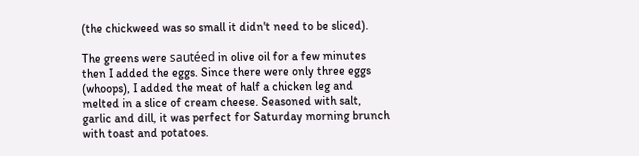(the chickweed was so small it didn't need to be sliced).

The greens were sautéed in olive oil for a few minutes then I added the eggs. Since there were only three eggs (whoops), I added the meat of half a chicken leg and melted in a slice of cream cheese. Seasoned with salt, garlic and dill, it was perfect for Saturday morning brunch with toast and potatoes.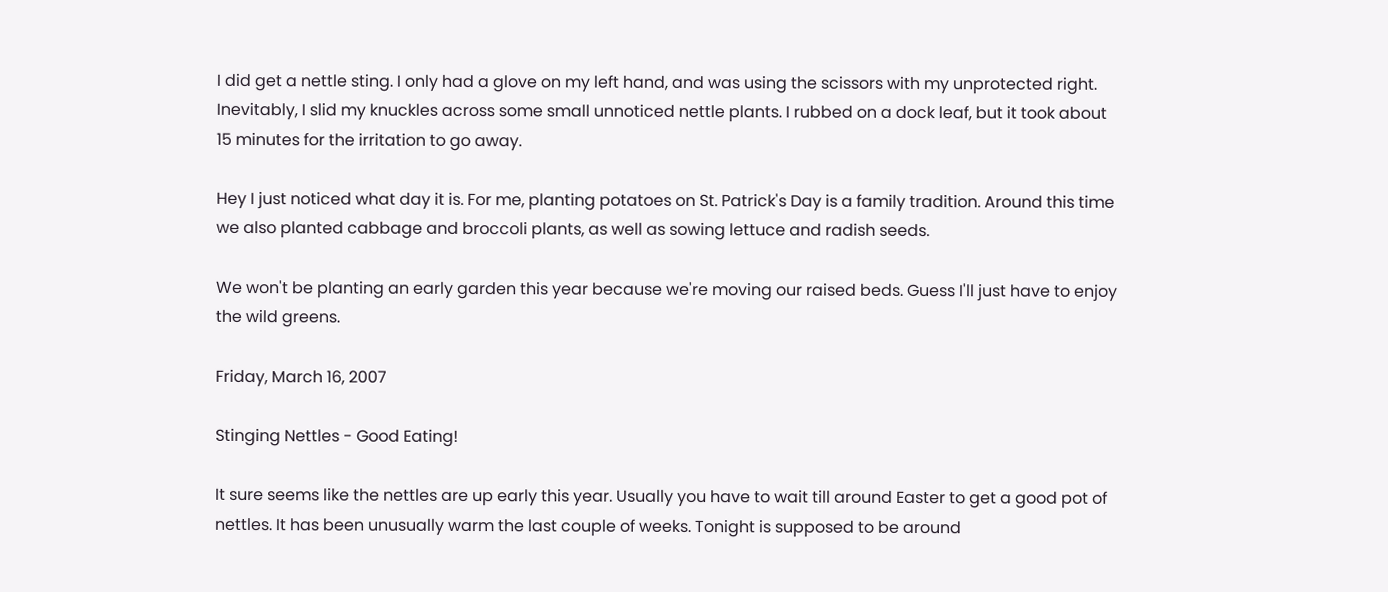I did get a nettle sting. I only had a glove on my left hand, and was using the scissors with my unprotected right. Inevitably, I slid my knuckles across some small unnoticed nettle plants. I rubbed on a dock leaf, but it took about 15 minutes for the irritation to go away.

Hey I just noticed what day it is. For me, planting potatoes on St. Patrick's Day is a family tradition. Around this time we also planted cabbage and broccoli plants, as well as sowing lettuce and radish seeds.

We won't be planting an early garden this year because we're moving our raised beds. Guess I'll just have to enjoy the wild greens.

Friday, March 16, 2007

Stinging Nettles - Good Eating!

It sure seems like the nettles are up early this year. Usually you have to wait till around Easter to get a good pot of nettles. It has been unusually warm the last couple of weeks. Tonight is supposed to be around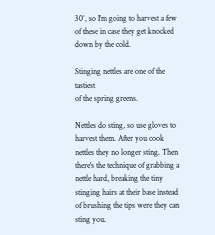30°, so I'm going to harvest a few of these in case they get knocked down by the cold.

Stinging nettles are one of the tastiest
of the spring greens.

Nettles do sting, so use gloves to harvest them. After you cook nettles they no longer sting. Then there's the technique of grabbing a nettle hard, breaking the tiny stinging hairs at their base instead of brushing the tips were they can sting you.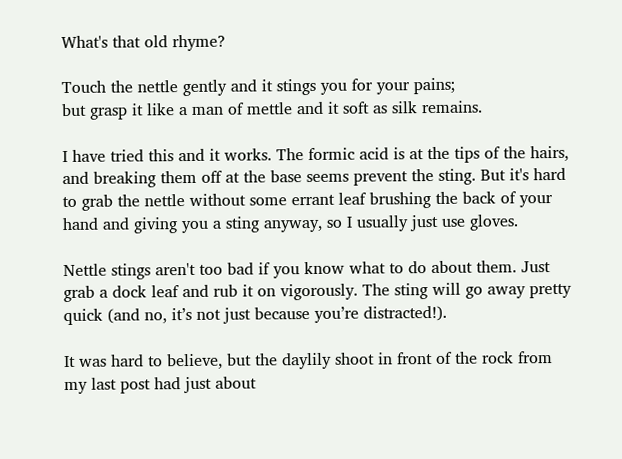What's that old rhyme?

Touch the nettle gently and it stings you for your pains;
but grasp it like a man of mettle and it soft as silk remains.

I have tried this and it works. The formic acid is at the tips of the hairs, and breaking them off at the base seems prevent the sting. But it's hard to grab the nettle without some errant leaf brushing the back of your hand and giving you a sting anyway, so I usually just use gloves.

Nettle stings aren't too bad if you know what to do about them. Just grab a dock leaf and rub it on vigorously. The sting will go away pretty quick (and no, it’s not just because you’re distracted!).

It was hard to believe, but the daylily shoot in front of the rock from my last post had just about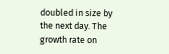doubled in size by the next day. The growth rate on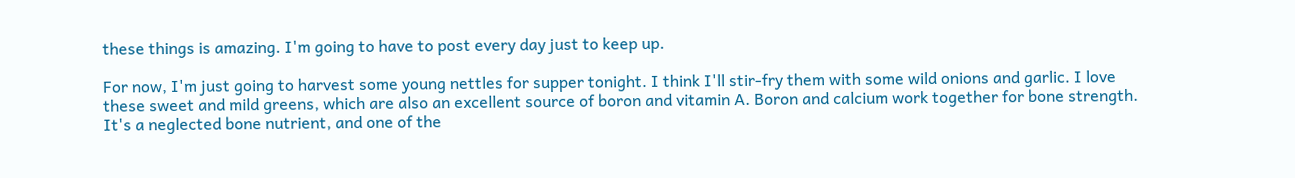these things is amazing. I'm going to have to post every day just to keep up.

For now, I'm just going to harvest some young nettles for supper tonight. I think I'll stir-fry them with some wild onions and garlic. I love these sweet and mild greens, which are also an excellent source of boron and vitamin A. Boron and calcium work together for bone strength. It's a neglected bone nutrient, and one of the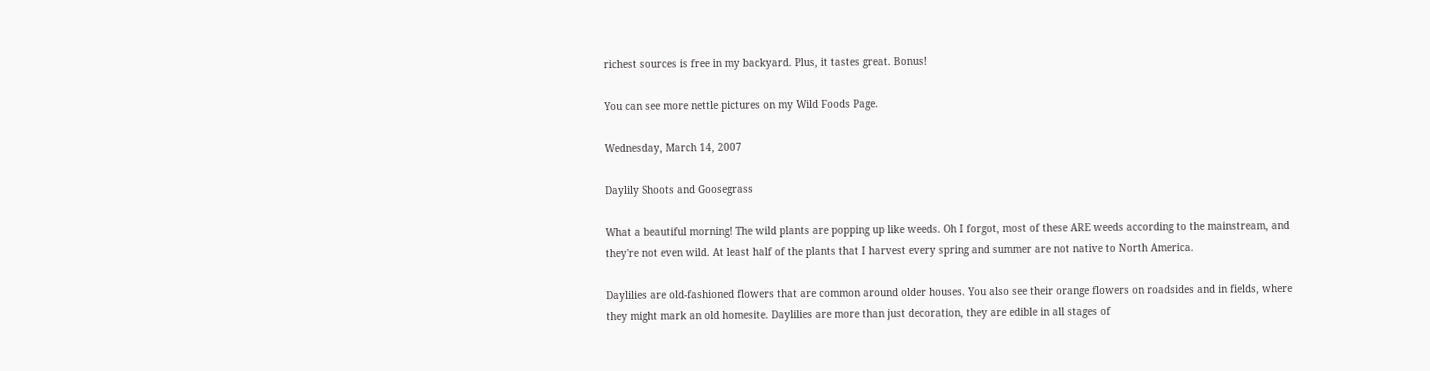richest sources is free in my backyard. Plus, it tastes great. Bonus!

You can see more nettle pictures on my Wild Foods Page.

Wednesday, March 14, 2007

Daylily Shoots and Goosegrass

What a beautiful morning! The wild plants are popping up like weeds. Oh I forgot, most of these ARE weeds according to the mainstream, and they're not even wild. At least half of the plants that I harvest every spring and summer are not native to North America.

Daylilies are old-fashioned flowers that are common around older houses. You also see their orange flowers on roadsides and in fields, where they might mark an old homesite. Daylilies are more than just decoration, they are edible in all stages of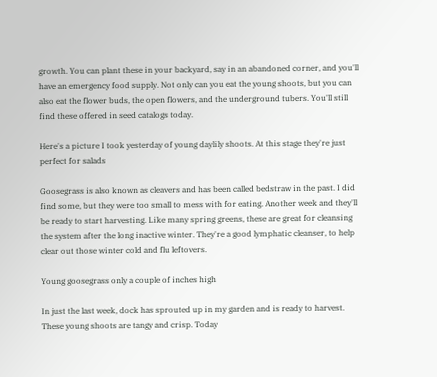growth. You can plant these in your backyard, say in an abandoned corner, and you'll have an emergency food supply. Not only can you eat the young shoots, but you can also eat the flower buds, the open flowers, and the underground tubers. You'll still find these offered in seed catalogs today.

Here's a picture I took yesterday of young daylily shoots. At this stage they're just perfect for salads

Goosegrass is also known as cleavers and has been called bedstraw in the past. I did find some, but they were too small to mess with for eating. Another week and they'll be ready to start harvesting. Like many spring greens, these are great for cleansing the system after the long inactive winter. They're a good lymphatic cleanser, to help clear out those winter cold and flu leftovers.

Young goosegrass only a couple of inches high

In just the last week, dock has sprouted up in my garden and is ready to harvest. These young shoots are tangy and crisp. Today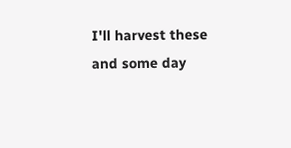I'll harvest these and some day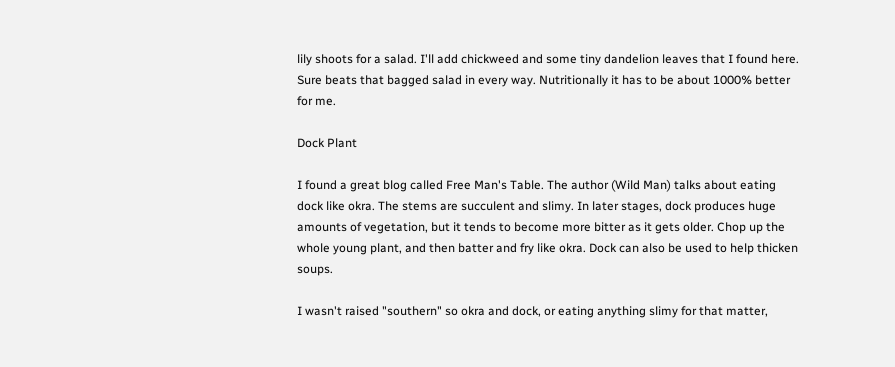lily shoots for a salad. I'll add chickweed and some tiny dandelion leaves that I found here. Sure beats that bagged salad in every way. Nutritionally it has to be about 1000% better for me.

Dock Plant

I found a great blog called Free Man's Table. The author (Wild Man) talks about eating dock like okra. The stems are succulent and slimy. In later stages, dock produces huge amounts of vegetation, but it tends to become more bitter as it gets older. Chop up the whole young plant, and then batter and fry like okra. Dock can also be used to help thicken soups.

I wasn't raised "southern" so okra and dock, or eating anything slimy for that matter,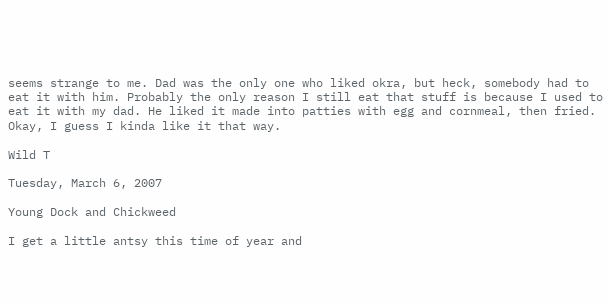seems strange to me. Dad was the only one who liked okra, but heck, somebody had to eat it with him. Probably the only reason I still eat that stuff is because I used to eat it with my dad. He liked it made into patties with egg and cornmeal, then fried. Okay, I guess I kinda like it that way.

Wild T

Tuesday, March 6, 2007

Young Dock and Chickweed

I get a little antsy this time of year and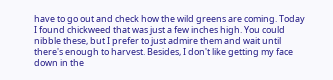have to go out and check how the wild greens are coming. Today I found chickweed that was just a few inches high. You could nibble these, but I prefer to just admire them and wait until there's enough to harvest. Besides, I don't like getting my face down in the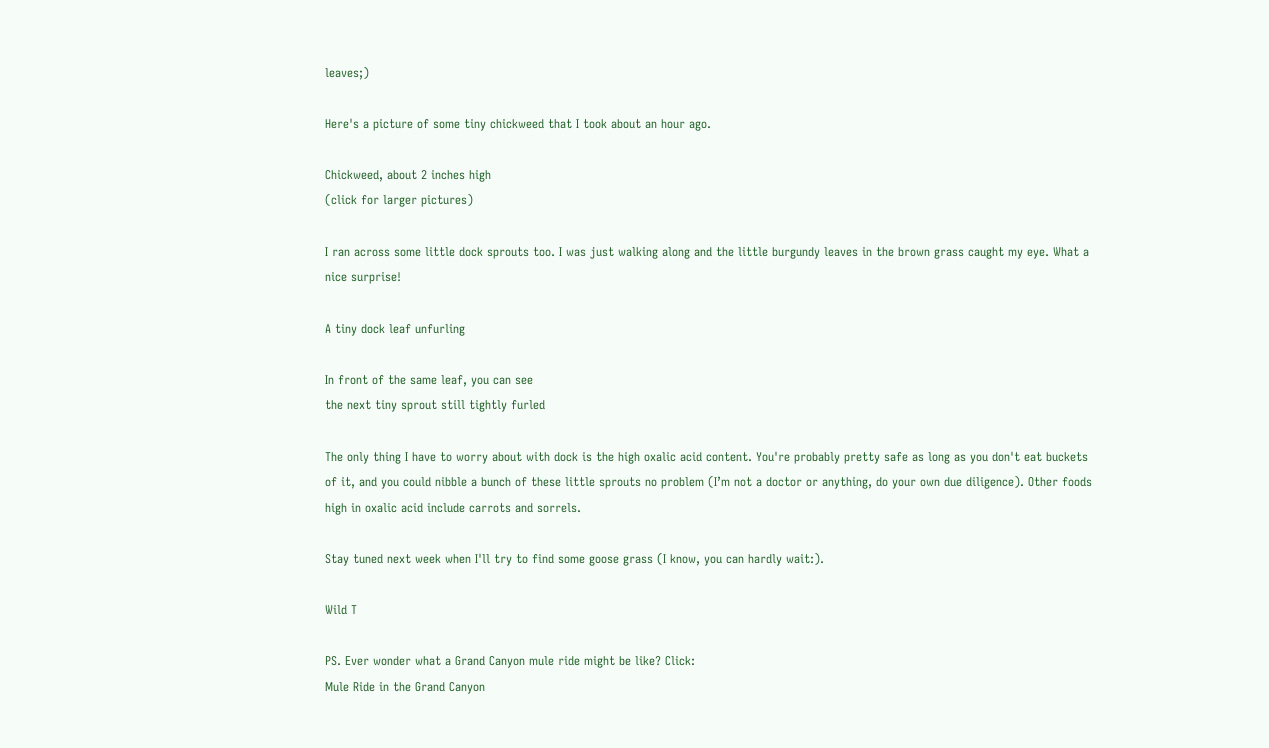leaves;)

Here's a picture of some tiny chickweed that I took about an hour ago.

Chickweed, about 2 inches high
(click for larger pictures)

I ran across some little dock sprouts too. I was just walking along and the little burgundy leaves in the brown grass caught my eye. What a nice surprise!

A tiny dock leaf unfurling

In front of the same leaf, you can see
the next tiny sprout still tightly furled

The only thing I have to worry about with dock is the high oxalic acid content. You're probably pretty safe as long as you don't eat buckets of it, and you could nibble a bunch of these little sprouts no problem (I’m not a doctor or anything, do your own due diligence). Other foods high in oxalic acid include carrots and sorrels.

Stay tuned next week when I'll try to find some goose grass (I know, you can hardly wait:).

Wild T

PS. Ever wonder what a Grand Canyon mule ride might be like? Click:
Mule Ride in the Grand Canyon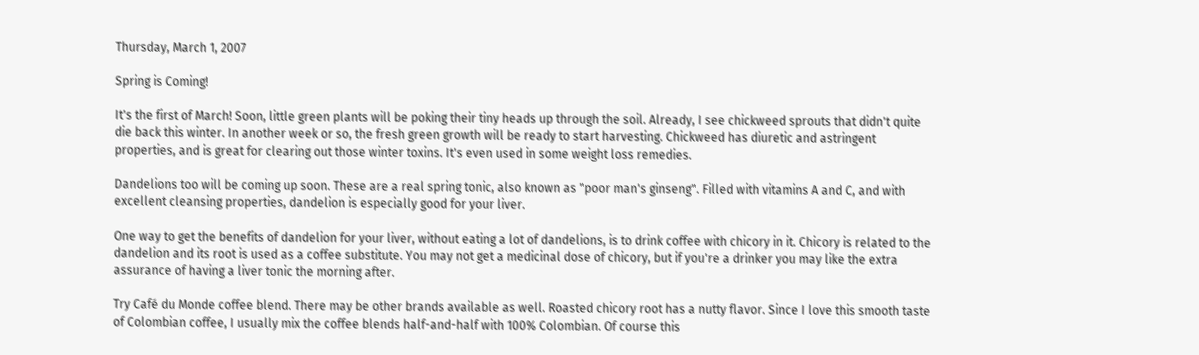Thursday, March 1, 2007

Spring is Coming!

It's the first of March! Soon, little green plants will be poking their tiny heads up through the soil. Already, I see chickweed sprouts that didn't quite die back this winter. In another week or so, the fresh green growth will be ready to start harvesting. Chickweed has diuretic and astringent properties, and is great for clearing out those winter toxins. It's even used in some weight loss remedies.

Dandelions too will be coming up soon. These are a real spring tonic, also known as "poor man's ginseng". Filled with vitamins A and C, and with excellent cleansing properties, dandelion is especially good for your liver.

One way to get the benefits of dandelion for your liver, without eating a lot of dandelions, is to drink coffee with chicory in it. Chicory is related to the dandelion and its root is used as a coffee substitute. You may not get a medicinal dose of chicory, but if you're a drinker you may like the extra assurance of having a liver tonic the morning after.

Try Café du Monde coffee blend. There may be other brands available as well. Roasted chicory root has a nutty flavor. Since I love this smooth taste of Colombian coffee, I usually mix the coffee blends half-and-half with 100% Colombian. Of course this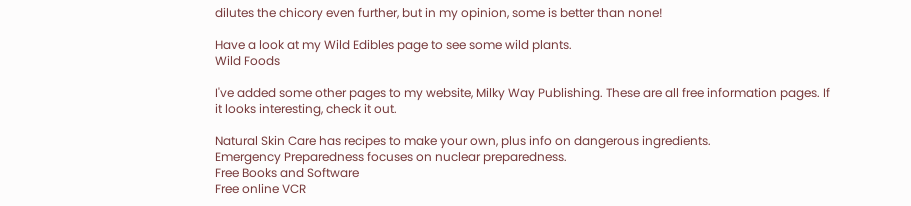dilutes the chicory even further, but in my opinion, some is better than none!

Have a look at my Wild Edibles page to see some wild plants.
Wild Foods

I've added some other pages to my website, Milky Way Publishing. These are all free information pages. If it looks interesting, check it out.

Natural Skin Care has recipes to make your own, plus info on dangerous ingredients.
Emergency Preparedness focuses on nuclear preparedness.
Free Books and Software
Free online VCR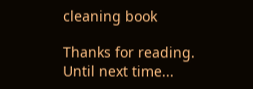cleaning book

Thanks for reading. Until next time...